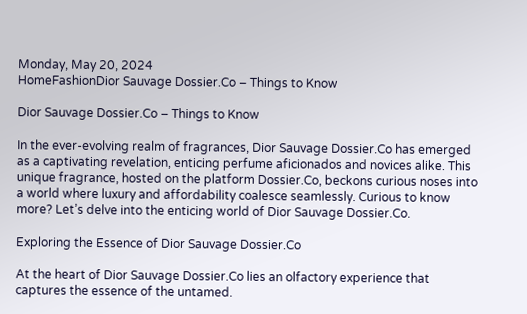Monday, May 20, 2024
HomeFashionDior Sauvage Dossier.Co – Things to Know

Dior Sauvage Dossier.Co – Things to Know

In the ever-evolving realm of fragrances, Dior Sauvage Dossier.Co has emerged as a captivating revelation, enticing perfume aficionados and novices alike. This unique fragrance, hosted on the platform Dossier.Co, beckons curious noses into a world where luxury and affordability coalesce seamlessly. Curious to know more? Let’s delve into the enticing world of Dior Sauvage Dossier.Co.

Exploring the Essence of Dior Sauvage Dossier.Co

At the heart of Dior Sauvage Dossier.Co lies an olfactory experience that captures the essence of the untamed.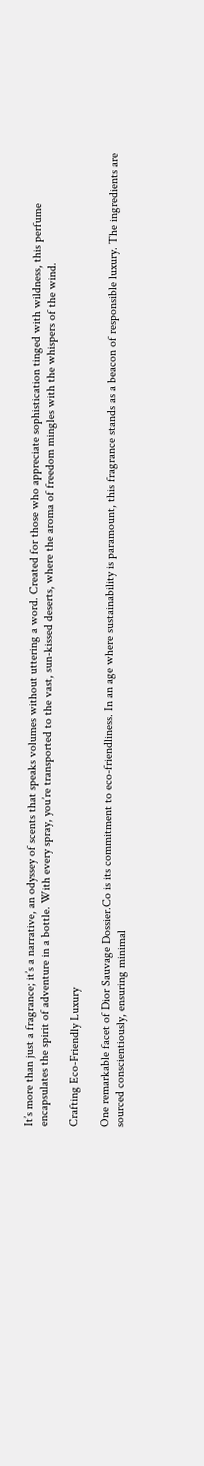It’s more than just a fragrance; it’s a narrative, an odyssey of scents that speaks volumes without uttering a word. Created for those who appreciate sophistication tinged with wildness, this perfume encapsulates the spirit of adventure in a bottle. With every spray, you’re transported to the vast, sun-kissed deserts, where the aroma of freedom mingles with the whispers of the wind.

Crafting Eco-Friendly Luxury

One remarkable facet of Dior Sauvage Dossier.Co is its commitment to eco-friendliness. In an age where sustainability is paramount, this fragrance stands as a beacon of responsible luxury. The ingredients are sourced conscientiously, ensuring minimal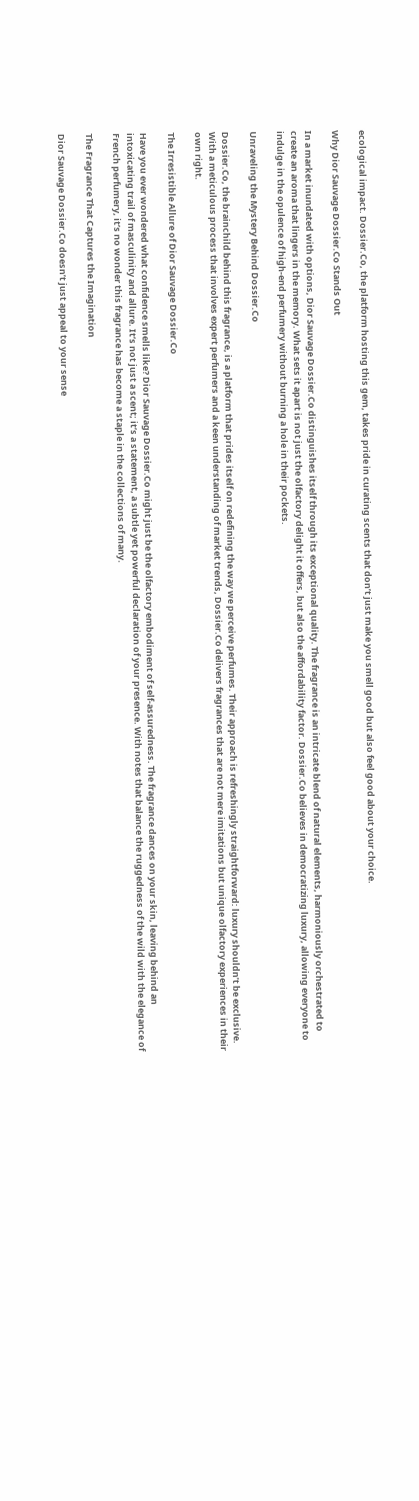ecological impact. Dossier.Co, the platform hosting this gem, takes pride in curating scents that don’t just make you smell good but also feel good about your choice.

Why Dior Sauvage Dossier.Co Stands Out

In a market inundated with options, Dior Sauvage Dossier.Co distinguishes itself through its exceptional quality. The fragrance is an intricate blend of natural elements, harmoniously orchestrated to create an aroma that lingers in the memory. What sets it apart is not just the olfactory delight it offers, but also the affordability factor. Dossier.Co believes in democratizing luxury, allowing everyone to indulge in the opulence of high-end perfumery without burning a hole in their pockets.

Unraveling the Mystery Behind Dossier.Co

Dossier.Co, the brainchild behind this fragrance, is a platform that prides itself on redefining the way we perceive perfumes. Their approach is refreshingly straightforward: luxury shouldn’t be exclusive. With a meticulous process that involves expert perfumers and a keen understanding of market trends, Dossier.Co delivers fragrances that are not mere imitations but unique olfactory experiences in their own right.

The Irresistible Allure of Dior Sauvage Dossier.Co

Have you ever wondered what confidence smells like? Dior Sauvage Dossier.Co might just be the olfactory embodiment of self-assuredness. The fragrance dances on your skin, leaving behind an intoxicating trail of masculinity and allure. It’s not just a scent; it’s a statement, a subtle yet powerful declaration of your presence. With notes that balance the ruggedness of the wild with the elegance of French perfumery, it’s no wonder this fragrance has become a staple in the collections of many.

The Fragrance That Captures the Imagination

Dior Sauvage Dossier.Co doesn’t just appeal to your sense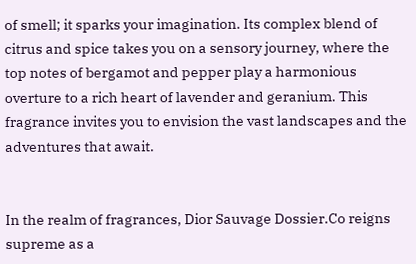of smell; it sparks your imagination. Its complex blend of citrus and spice takes you on a sensory journey, where the top notes of bergamot and pepper play a harmonious overture to a rich heart of lavender and geranium. This fragrance invites you to envision the vast landscapes and the adventures that await.


In the realm of fragrances, Dior Sauvage Dossier.Co reigns supreme as a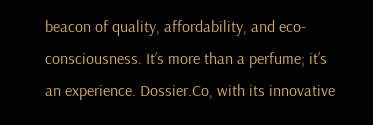beacon of quality, affordability, and eco-consciousness. It’s more than a perfume; it’s an experience. Dossier.Co, with its innovative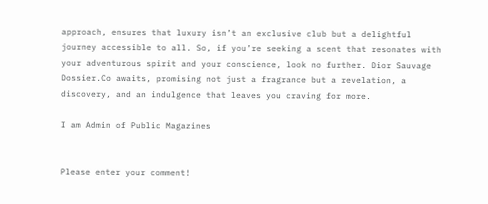approach, ensures that luxury isn’t an exclusive club but a delightful journey accessible to all. So, if you’re seeking a scent that resonates with your adventurous spirit and your conscience, look no further. Dior Sauvage Dossier.Co awaits, promising not just a fragrance but a revelation, a discovery, and an indulgence that leaves you craving for more.

I am Admin of Public Magazines


Please enter your comment!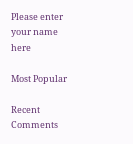Please enter your name here

Most Popular

Recent Comments